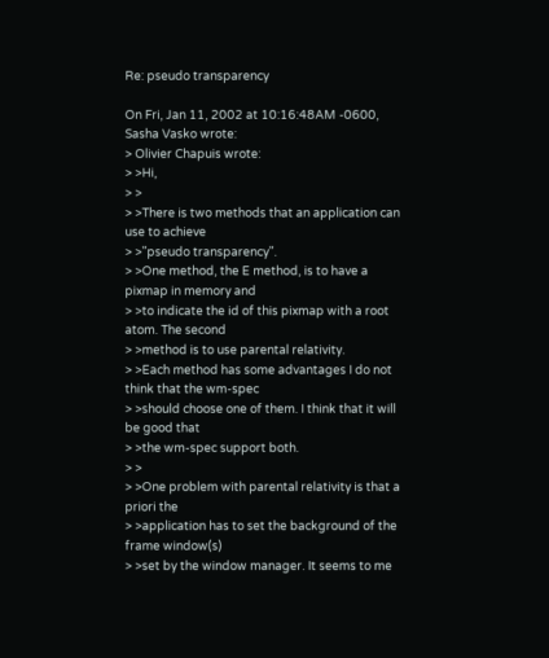Re: pseudo transparency

On Fri, Jan 11, 2002 at 10:16:48AM -0600, Sasha Vasko wrote:
> Olivier Chapuis wrote:
> >Hi,
> >
> >There is two methods that an application can use to achieve
> >"pseudo transparency".
> >One method, the E method, is to have a pixmap in memory and
> >to indicate the id of this pixmap with a root atom. The second
> >method is to use parental relativity.
> >Each method has some advantages I do not think that the wm-spec
> >should choose one of them. I think that it will be good that
> >the wm-spec support both.
> >
> >One problem with parental relativity is that a priori the
> >application has to set the background of the frame window(s)
> >set by the window manager. It seems to me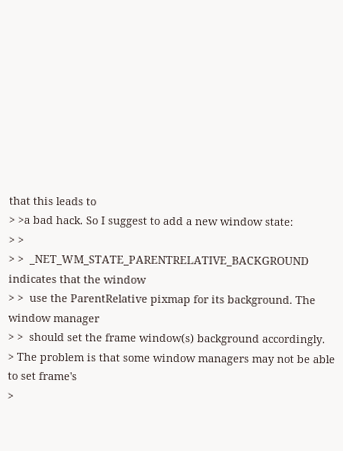that this leads to
> >a bad hack. So I suggest to add a new window state:
> >
> >  _NET_WM_STATE_PARENTRELATIVE_BACKGROUND indicates that the window
> >  use the ParentRelative pixmap for its background. The window manager
> >  should set the frame window(s) background accordingly.
> The problem is that some window managers may not be able to set frame's
>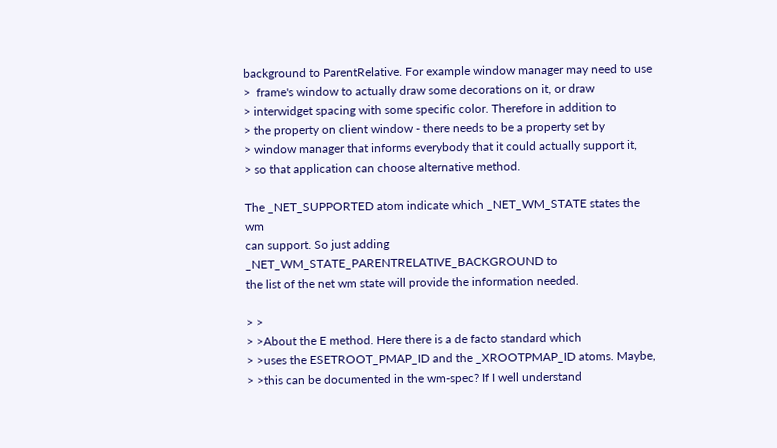background to ParentRelative. For example window manager may need to use
>  frame's window to actually draw some decorations on it, or draw
> interwidget spacing with some specific color. Therefore in addition to
> the property on client window - there needs to be a property set by
> window manager that informs everybody that it could actually support it,
> so that application can choose alternative method.

The _NET_SUPPORTED atom indicate which _NET_WM_STATE states the wm
can support. So just adding _NET_WM_STATE_PARENTRELATIVE_BACKGROUND to
the list of the net wm state will provide the information needed.

> >
> >About the E method. Here there is a de facto standard which
> >uses the ESETROOT_PMAP_ID and the _XROOTPMAP_ID atoms. Maybe,
> >this can be documented in the wm-spec? If I well understand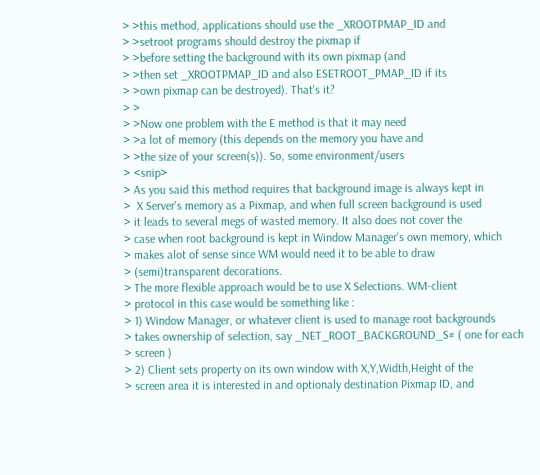> >this method, applications should use the _XROOTPMAP_ID and
> >setroot programs should destroy the pixmap if
> >before setting the background with its own pixmap (and
> >then set _XROOTPMAP_ID and also ESETROOT_PMAP_ID if its
> >own pixmap can be destroyed). That's it?
> >
> >Now one problem with the E method is that it may need
> >a lot of memory (this depends on the memory you have and
> >the size of your screen(s)). So, some environment/users
> <snip>
> As you said this method requires that background image is always kept in
>  X Server's memory as a Pixmap, and when full screen background is used
> it leads to several megs of wasted memory. It also does not cover the
> case when root background is kept in Window Manager's own memory, which
> makes alot of sense since WM would need it to be able to draw
> (semi)transparent decorations.
> The more flexible approach would be to use X Selections. WM-client
> protocol in this case would be something like :
> 1) Window Manager, or whatever client is used to manage root backgrounds
> takes ownership of selection, say _NET_ROOT_BACKGROUND_S# ( one for each
> screen )
> 2) Client sets property on its own window with X,Y,Width,Height of the
> screen area it is interested in and optionaly destination Pixmap ID, and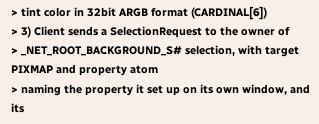> tint color in 32bit ARGB format (CARDINAL[6])
> 3) Client sends a SelectionRequest to the owner of
> _NET_ROOT_BACKGROUND_S# selection, with target PIXMAP and property atom
> naming the property it set up on its own window, and its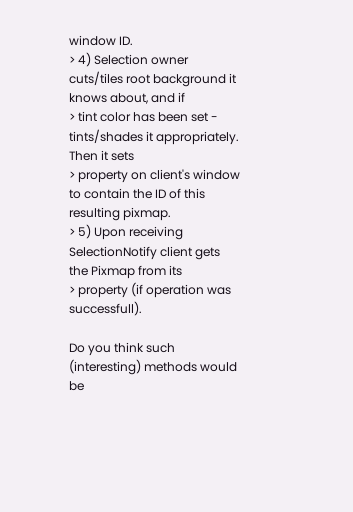window ID.
> 4) Selection owner cuts/tiles root background it knows about, and if
> tint color has been set - tints/shades it appropriately. Then it sets
> property on client's window to contain the ID of this resulting pixmap.
> 5) Upon receiving SelectionNotify client gets the Pixmap from its
> property (if operation was successfull).

Do you think such (interesting) methods would be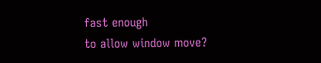fast enough
to allow window move?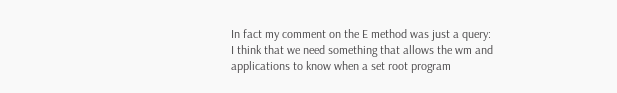In fact my comment on the E method was just a query:
I think that we need something that allows the wm and
applications to know when a set root program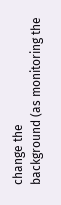change the
background (as monitoring the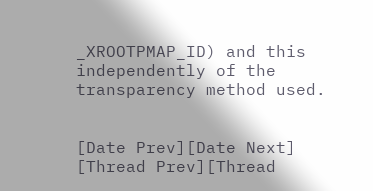_XROOTPMAP_ID) and this
independently of the transparency method used.


[Date Prev][Date Next]   [Thread Prev][Thread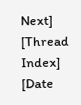Next]   [Thread Index] [Date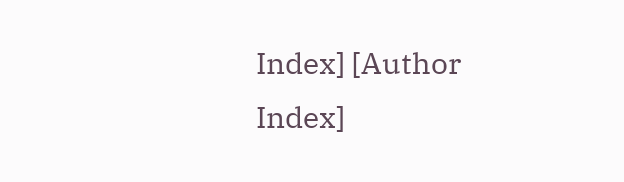Index] [Author Index]